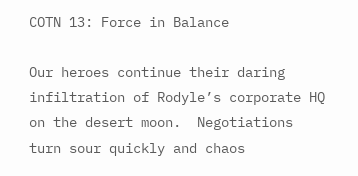COTN 13: Force in Balance

Our heroes continue their daring infiltration of Rodyle’s corporate HQ on the desert moon.  Negotiations turn sour quickly and chaos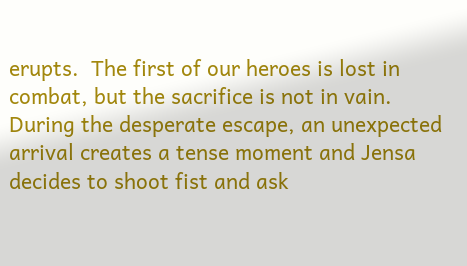erupts.  The first of our heroes is lost in combat, but the sacrifice is not in vain.  During the desperate escape, an unexpected arrival creates a tense moment and Jensa decides to shoot fist and ask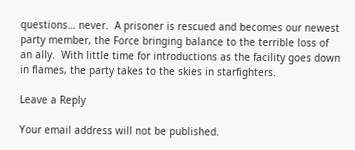questions… never.  A prisoner is rescued and becomes our newest party member, the Force bringing balance to the terrible loss of an ally.  With little time for introductions as the facility goes down in flames, the party takes to the skies in starfighters.

Leave a Reply

Your email address will not be published.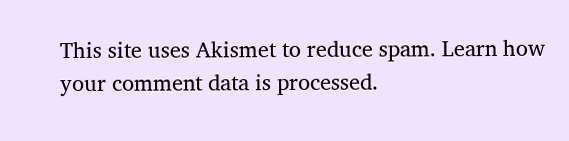This site uses Akismet to reduce spam. Learn how your comment data is processed.